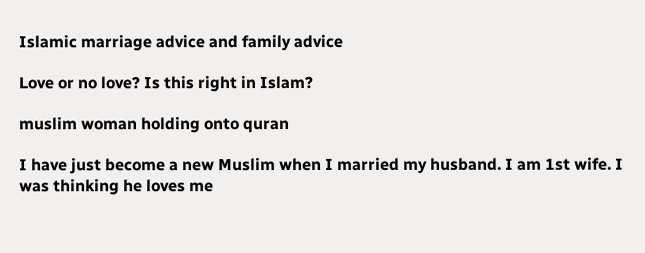Islamic marriage advice and family advice

Love or no love? Is this right in Islam?

muslim woman holding onto quran

I have just become a new Muslim when I married my husband. I am 1st wife. I was thinking he loves me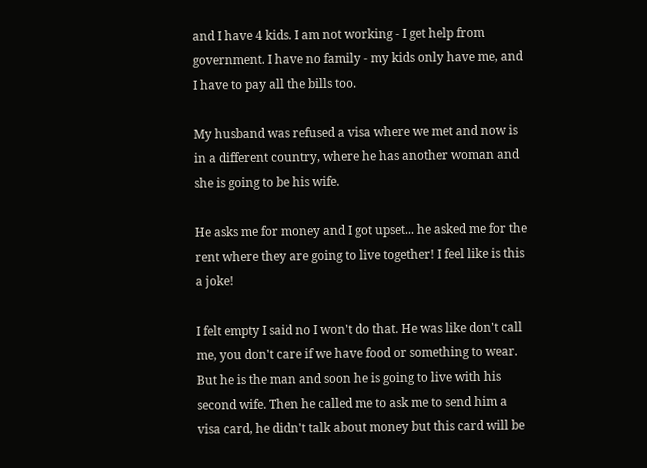and I have 4 kids. I am not working - I get help from government. I have no family - my kids only have me, and I have to pay all the bills too.

My husband was refused a visa where we met and now is in a different country, where he has another woman and she is going to be his wife.

He asks me for money and I got upset... he asked me for the rent where they are going to live together! I feel like is this a joke!

I felt empty I said no I won't do that. He was like don't call me, you don't care if we have food or something to wear. But he is the man and soon he is going to live with his second wife. Then he called me to ask me to send him a visa card, he didn't talk about money but this card will be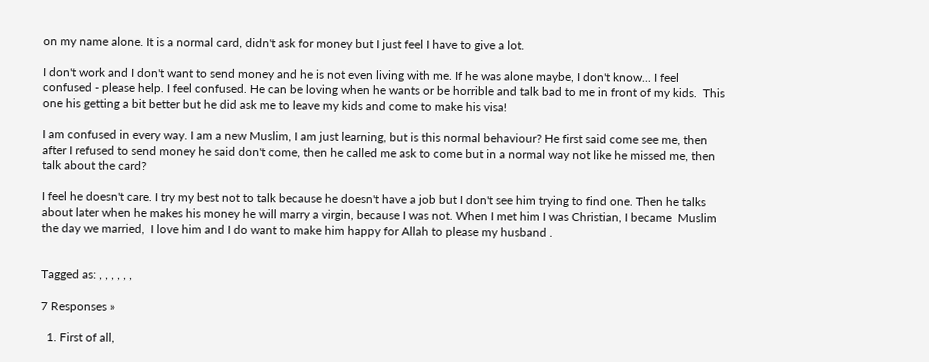on my name alone. It is a normal card, didn't ask for money but I just feel I have to give a lot.

I don't work and I don't want to send money and he is not even living with me. If he was alone maybe, I don't know... I feel confused - please help. I feel confused. He can be loving when he wants or be horrible and talk bad to me in front of my kids.  This one his getting a bit better but he did ask me to leave my kids and come to make his visa!

I am confused in every way. I am a new Muslim, I am just learning, but is this normal behaviour? He first said come see me, then after I refused to send money he said don't come, then he called me ask to come but in a normal way not like he missed me, then talk about the card?

I feel he doesn't care. I try my best not to talk because he doesn't have a job but I don't see him trying to find one. Then he talks about later when he makes his money he will marry a virgin, because I was not. When I met him I was Christian, I became  Muslim the day we married,  I love him and I do want to make him happy for Allah to please my husband .


Tagged as: , , , , , ,

7 Responses »

  1. First of all,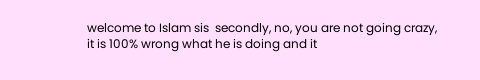welcome to Islam sis  secondly, no, you are not going crazy, it is 100% wrong what he is doing and it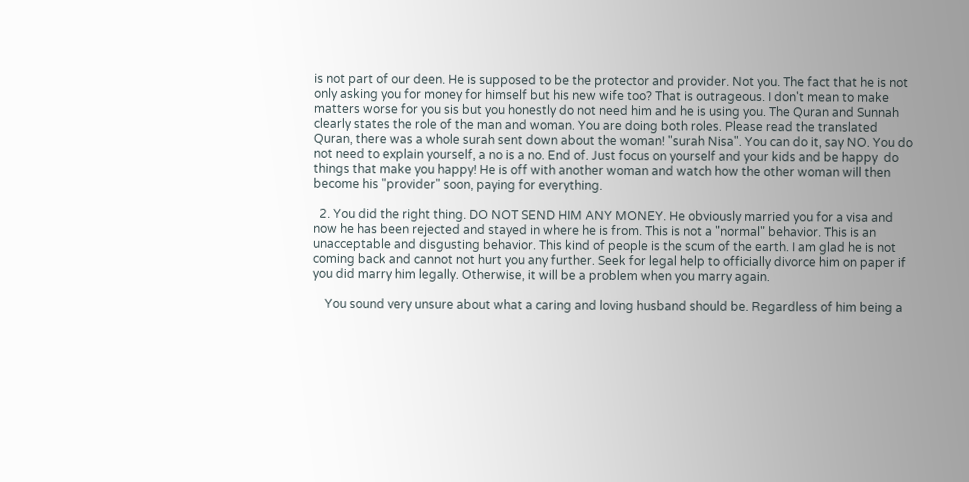is not part of our deen. He is supposed to be the protector and provider. Not you. The fact that he is not only asking you for money for himself but his new wife too? That is outrageous. I don't mean to make matters worse for you sis but you honestly do not need him and he is using you. The Quran and Sunnah clearly states the role of the man and woman. You are doing both roles. Please read the translated Quran, there was a whole surah sent down about the woman! "surah Nisa". You can do it, say NO. You do not need to explain yourself, a no is a no. End of. Just focus on yourself and your kids and be happy  do things that make you happy! He is off with another woman and watch how the other woman will then become his "provider" soon, paying for everything.

  2. You did the right thing. DO NOT SEND HIM ANY MONEY. He obviously married you for a visa and now he has been rejected and stayed in where he is from. This is not a "normal" behavior. This is an unacceptable and disgusting behavior. This kind of people is the scum of the earth. I am glad he is not coming back and cannot not hurt you any further. Seek for legal help to officially divorce him on paper if you did marry him legally. Otherwise, it will be a problem when you marry again.

    You sound very unsure about what a caring and loving husband should be. Regardless of him being a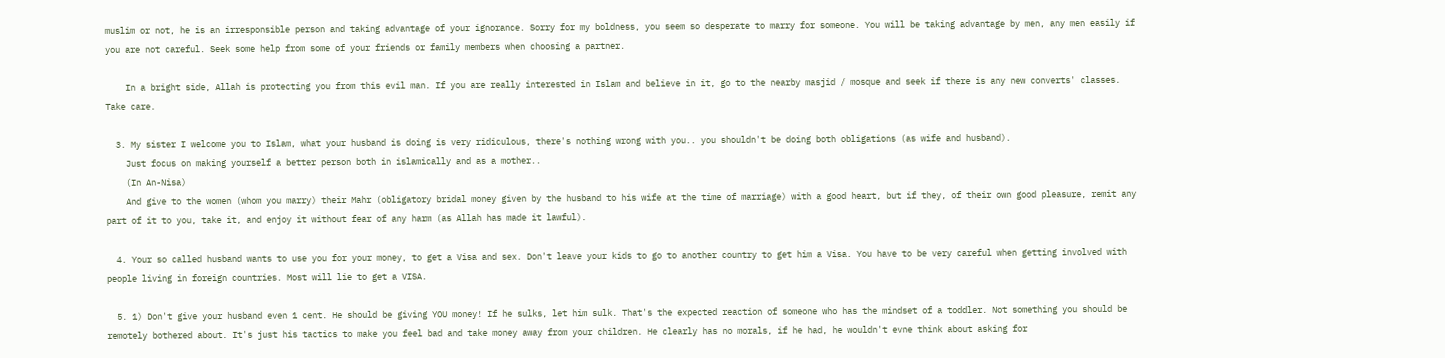muslim or not, he is an irresponsible person and taking advantage of your ignorance. Sorry for my boldness, you seem so desperate to marry for someone. You will be taking advantage by men, any men easily if you are not careful. Seek some help from some of your friends or family members when choosing a partner.

    In a bright side, Allah is protecting you from this evil man. If you are really interested in Islam and believe in it, go to the nearby masjid / mosque and seek if there is any new converts' classes. Take care.

  3. My sister I welcome you to Islam, what your husband is doing is very ridiculous, there's nothing wrong with you.. you shouldn't be doing both obligations (as wife and husband).
    Just focus on making yourself a better person both in islamically and as a mother..
    (In An-Nisa)
    And give to the women (whom you marry) their Mahr (obligatory bridal money given by the husband to his wife at the time of marriage) with a good heart, but if they, of their own good pleasure, remit any part of it to you, take it, and enjoy it without fear of any harm (as Allah has made it lawful).

  4. Your so called husband wants to use you for your money, to get a Visa and sex. Don't leave your kids to go to another country to get him a Visa. You have to be very careful when getting involved with people living in foreign countries. Most will lie to get a VISA.

  5. 1) Don't give your husband even 1 cent. He should be giving YOU money! If he sulks, let him sulk. That's the expected reaction of someone who has the mindset of a toddler. Not something you should be remotely bothered about. It's just his tactics to make you feel bad and take money away from your children. He clearly has no morals, if he had, he wouldn't evne think about asking for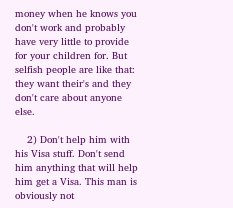money when he knows you don't work and probably have very little to provide for your children for. But selfish people are like that: they want their's and they don't care about anyone else.

    2) Don't help him with his Visa stuff. Don't send him anything that will help him get a Visa. This man is obviously not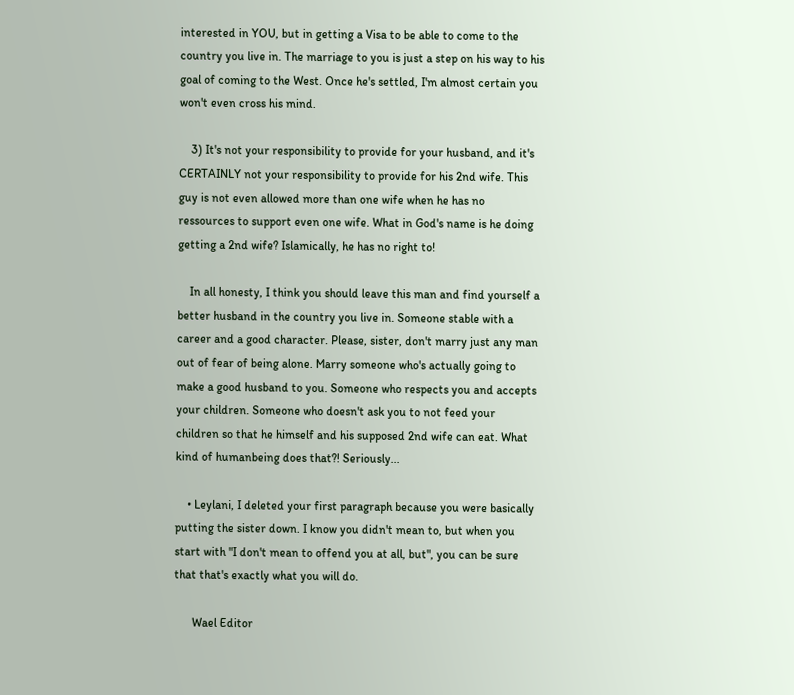interested in YOU, but in getting a Visa to be able to come to the country you live in. The marriage to you is just a step on his way to his goal of coming to the West. Once he's settled, I'm almost certain you won't even cross his mind.

    3) It's not your responsibility to provide for your husband, and it's CERTAINLY not your responsibility to provide for his 2nd wife. This guy is not even allowed more than one wife when he has no ressources to support even one wife. What in God's name is he doing getting a 2nd wife? Islamically, he has no right to!

    In all honesty, I think you should leave this man and find yourself a better husband in the country you live in. Someone stable with a career and a good character. Please, sister, don't marry just any man out of fear of being alone. Marry someone who's actually going to make a good husband to you. Someone who respects you and accepts your children. Someone who doesn't ask you to not feed your children so that he himself and his supposed 2nd wife can eat. What kind of humanbeing does that?! Seriously...

    • Leylani, I deleted your first paragraph because you were basically putting the sister down. I know you didn't mean to, but when you start with "I don't mean to offend you at all, but", you can be sure that that's exactly what you will do.

      Wael Editor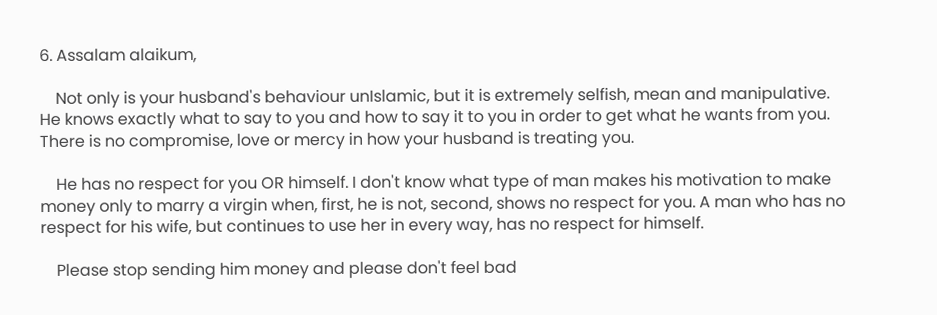6. Assalam alaikum,

    Not only is your husband's behaviour unIslamic, but it is extremely selfish, mean and manipulative. He knows exactly what to say to you and how to say it to you in order to get what he wants from you. There is no compromise, love or mercy in how your husband is treating you.

    He has no respect for you OR himself. I don't know what type of man makes his motivation to make money only to marry a virgin when, first, he is not, second, shows no respect for you. A man who has no respect for his wife, but continues to use her in every way, has no respect for himself.

    Please stop sending him money and please don't feel bad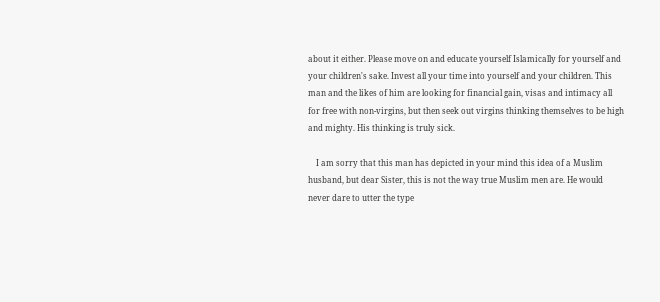about it either. Please move on and educate yourself Islamically for yourself and your children's sake. Invest all your time into yourself and your children. This man and the likes of him are looking for financial gain, visas and intimacy all for free with non-virgins, but then seek out virgins thinking themselves to be high and mighty. His thinking is truly sick.

    I am sorry that this man has depicted in your mind this idea of a Muslim husband, but dear Sister, this is not the way true Muslim men are. He would never dare to utter the type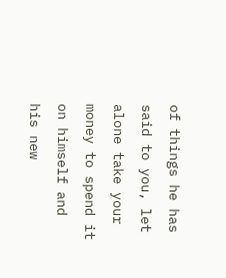of things he has said to you, let alone take your money to spend it on himself and his new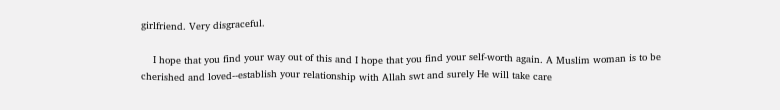girlfriend. Very disgraceful.

    I hope that you find your way out of this and I hope that you find your self-worth again. A Muslim woman is to be cherished and loved--establish your relationship with Allah swt and surely He will take care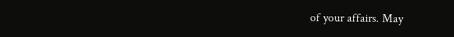of your affairs. May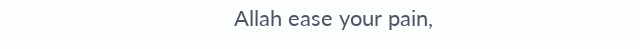Allah ease your pain,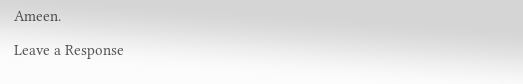Ameen.

Leave a Response